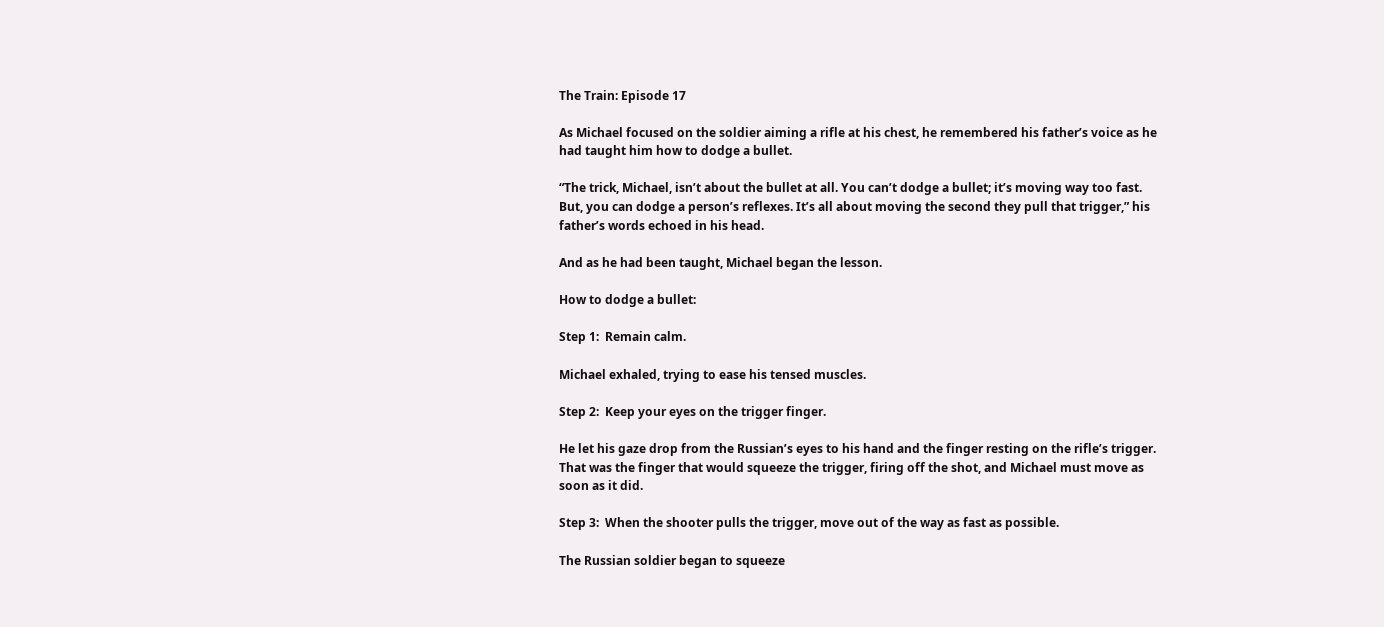The Train: Episode 17

As Michael focused on the soldier aiming a rifle at his chest, he remembered his father’s voice as he had taught him how to dodge a bullet.

“The trick, Michael, isn’t about the bullet at all. You can’t dodge a bullet; it’s moving way too fast. But, you can dodge a person’s reflexes. It’s all about moving the second they pull that trigger,” his father’s words echoed in his head.

And as he had been taught, Michael began the lesson.

How to dodge a bullet:

Step 1:  Remain calm.

Michael exhaled, trying to ease his tensed muscles.

Step 2:  Keep your eyes on the trigger finger.

He let his gaze drop from the Russian’s eyes to his hand and the finger resting on the rifle’s trigger. That was the finger that would squeeze the trigger, firing off the shot, and Michael must move as soon as it did.

Step 3:  When the shooter pulls the trigger, move out of the way as fast as possible.

The Russian soldier began to squeeze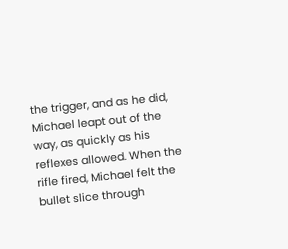the trigger, and as he did, Michael leapt out of the way, as quickly as his reflexes allowed. When the rifle fired, Michael felt the bullet slice through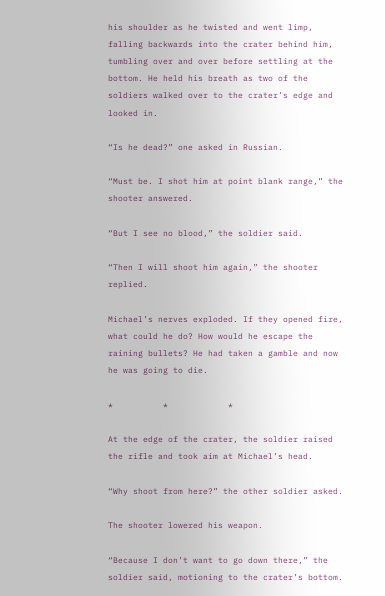his shoulder as he twisted and went limp, falling backwards into the crater behind him, tumbling over and over before settling at the bottom. He held his breath as two of the soldiers walked over to the crater’s edge and looked in.

“Is he dead?” one asked in Russian.

“Must be. I shot him at point blank range,” the shooter answered.

“But I see no blood,” the soldier said.

“Then I will shoot him again,” the shooter replied.

Michael’s nerves exploded. If they opened fire, what could he do? How would he escape the raining bullets? He had taken a gamble and now he was going to die.

*          *            *

At the edge of the crater, the soldier raised the rifle and took aim at Michael’s head.

“Why shoot from here?” the other soldier asked.

The shooter lowered his weapon.

“Because I don’t want to go down there,” the soldier said, motioning to the crater’s bottom.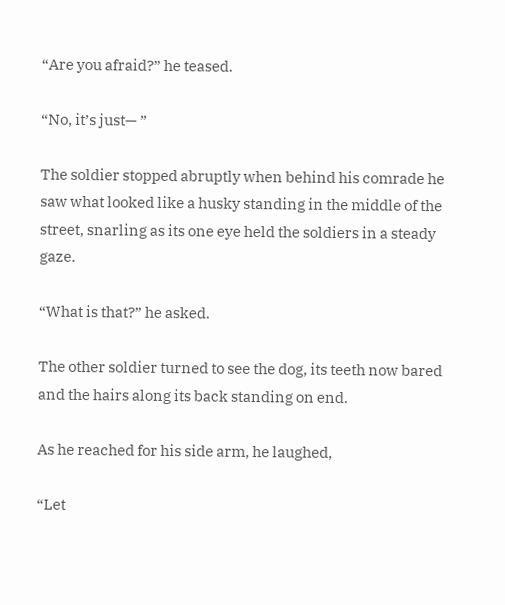“Are you afraid?” he teased.

“No, it’s just— ”

The soldier stopped abruptly when behind his comrade he saw what looked like a husky standing in the middle of the street, snarling as its one eye held the soldiers in a steady gaze.

“What is that?” he asked.

The other soldier turned to see the dog, its teeth now bared and the hairs along its back standing on end.

As he reached for his side arm, he laughed,

“Let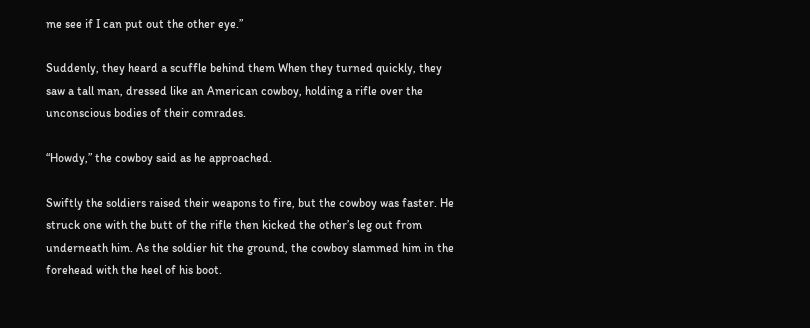me see if I can put out the other eye.”

Suddenly, they heard a scuffle behind them When they turned quickly, they saw a tall man, dressed like an American cowboy, holding a rifle over the unconscious bodies of their comrades.

“Howdy,” the cowboy said as he approached.

Swiftly the soldiers raised their weapons to fire, but the cowboy was faster. He struck one with the butt of the rifle then kicked the other’s leg out from underneath him. As the soldier hit the ground, the cowboy slammed him in the forehead with the heel of his boot.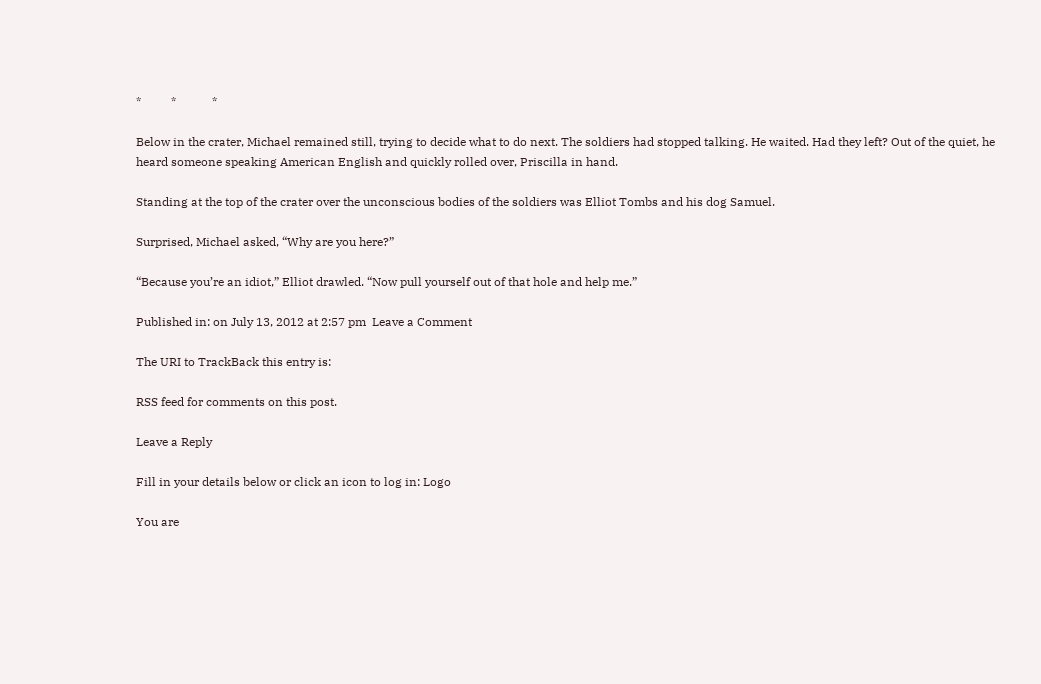*          *            *

Below in the crater, Michael remained still, trying to decide what to do next. The soldiers had stopped talking. He waited. Had they left? Out of the quiet, he heard someone speaking American English and quickly rolled over, Priscilla in hand.

Standing at the top of the crater over the unconscious bodies of the soldiers was Elliot Tombs and his dog Samuel.

Surprised, Michael asked, “Why are you here?”

“Because you’re an idiot,” Elliot drawled. “Now pull yourself out of that hole and help me.”

Published in: on July 13, 2012 at 2:57 pm  Leave a Comment

The URI to TrackBack this entry is:

RSS feed for comments on this post.

Leave a Reply

Fill in your details below or click an icon to log in: Logo

You are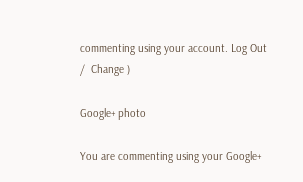commenting using your account. Log Out /  Change )

Google+ photo

You are commenting using your Google+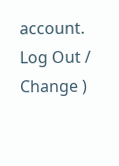account. Log Out /  Change )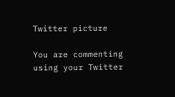Twitter picture

You are commenting using your Twitter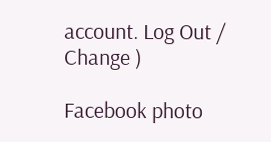account. Log Out /  Change )

Facebook photo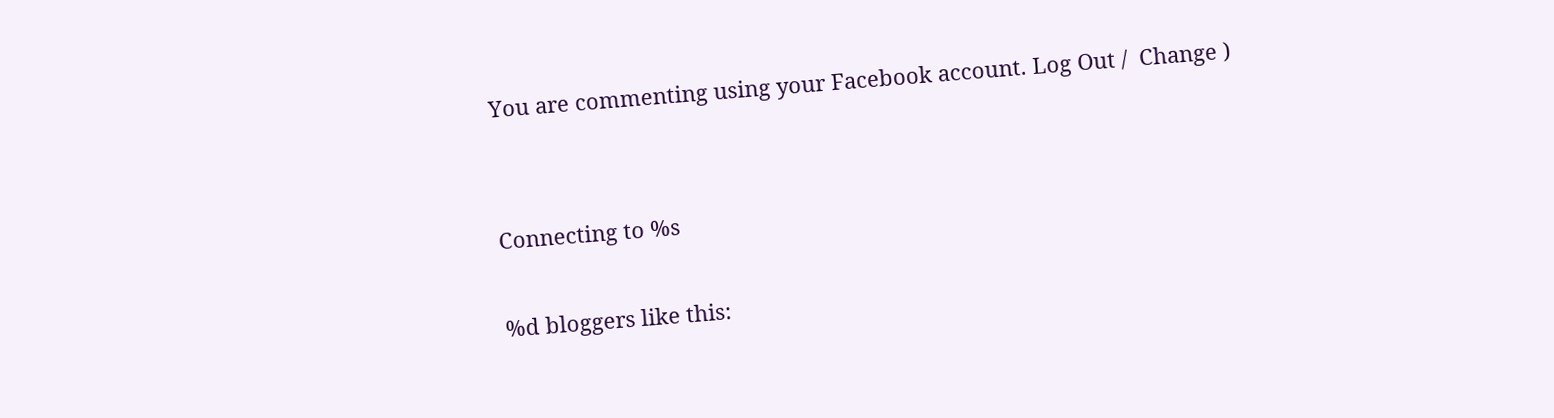You are commenting using your Facebook account. Log Out /  Change )


Connecting to %s

%d bloggers like this: